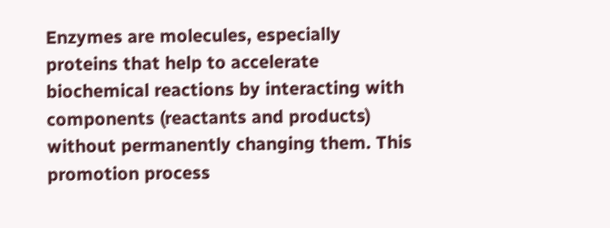Enzymes are molecules, especially proteins that help to accelerate biochemical reactions by interacting with components (reactants and products) without permanently changing them. This promotion process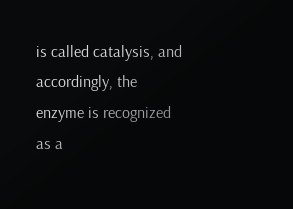is called catalysis, and accordingly, the enzyme is recognized as a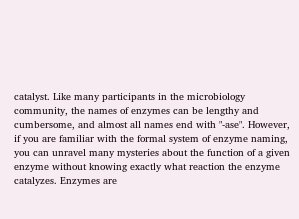catalyst. Like many participants in the microbiology community, the names of enzymes can be lengthy and cumbersome, and almost all names end with "-ase". However, if you are familiar with the formal system of enzyme naming, you can unravel many mysteries about the function of a given enzyme without knowing exactly what reaction the enzyme catalyzes. Enzymes are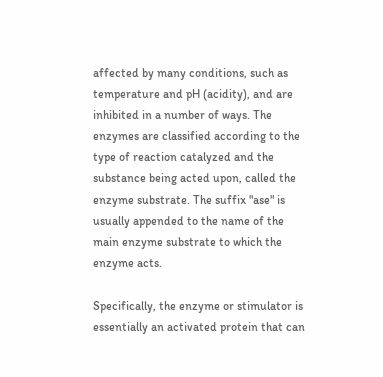affected by many conditions, such as temperature and pH (acidity), and are inhibited in a number of ways. The enzymes are classified according to the type of reaction catalyzed and the substance being acted upon, called the enzyme substrate. The suffix "ase" is usually appended to the name of the main enzyme substrate to which the enzyme acts.

Specifically, the enzyme or stimulator is essentially an activated protein that can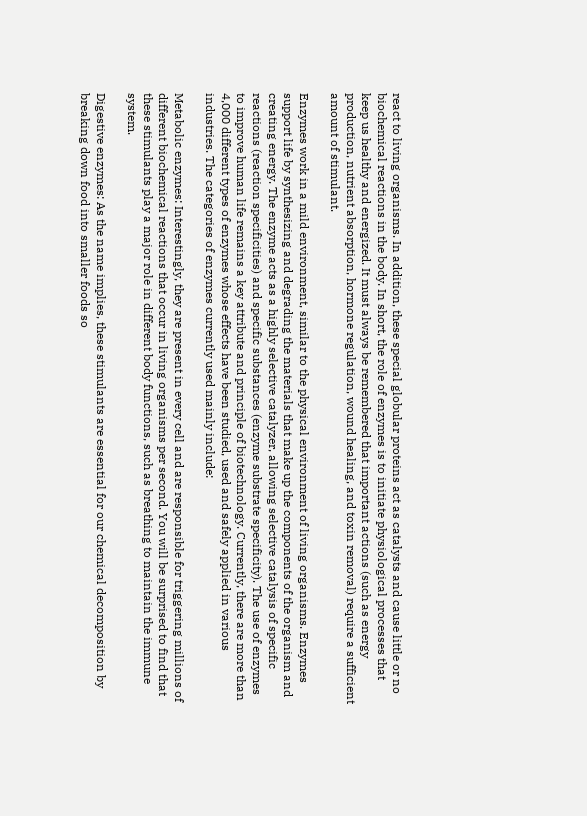react to living organisms. In addition, these special globular proteins act as catalysts and cause little or no biochemical reactions in the body. In short, the role of enzymes is to initiate physiological processes that keep us healthy and energized. It must always be remembered that important actions (such as energy production, nutrient absorption, hormone regulation, wound healing, and toxin removal) require a sufficient amount of stimulant.

Enzymes work in a mild environment, similar to the physical environment of living organisms. Enzymes support life by synthesizing and degrading the materials that make up the components of the organism and creating energy. The enzyme acts as a highly selective catalyzer, allowing selective catalysis of specific reactions (reaction specificities) and specific substances (enzyme substrate specificity). The use of enzymes to improve human life remains a key attribute and principle of biotechnology. Currently, there are more than 4,000 different types of enzymes whose effects have been studied, used and safely applied in various industries. The categories of enzymes currently used mainly include:

Metabolic enzymes: Interestingly, they are present in every cell and are responsible for triggering millions of different biochemical reactions that occur in living organisms per second. You will be surprised to find that these stimulants play a major role in different body functions, such as breathing to maintain the immune system.

Digestive enzymes: As the name implies, these stimulants are essential for our chemical decomposition by breaking down food into smaller foods so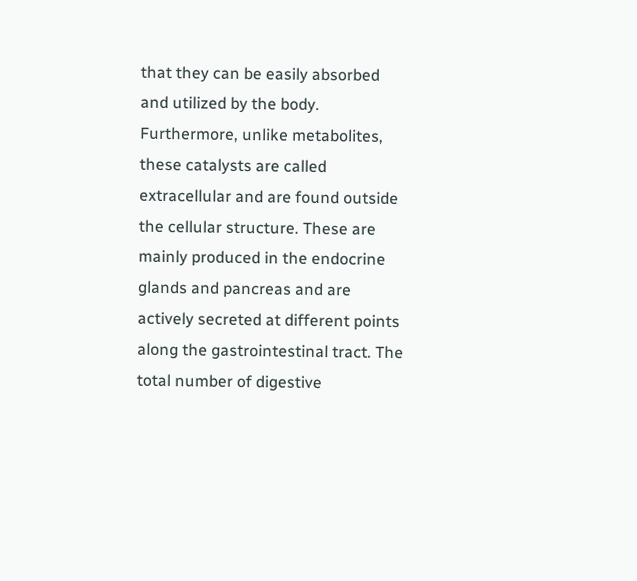that they can be easily absorbed and utilized by the body. Furthermore, unlike metabolites, these catalysts are called extracellular and are found outside the cellular structure. These are mainly produced in the endocrine glands and pancreas and are actively secreted at different points along the gastrointestinal tract. The total number of digestive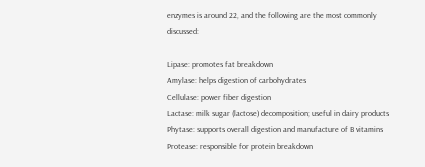enzymes is around 22, and the following are the most commonly discussed:

Lipase: promotes fat breakdown
Amylase: helps digestion of carbohydrates
Cellulase: power fiber digestion
Lactase: milk sugar (lactose) decomposition; useful in dairy products
Phytase: supports overall digestion and manufacture of B vitamins
Protease: responsible for protein breakdown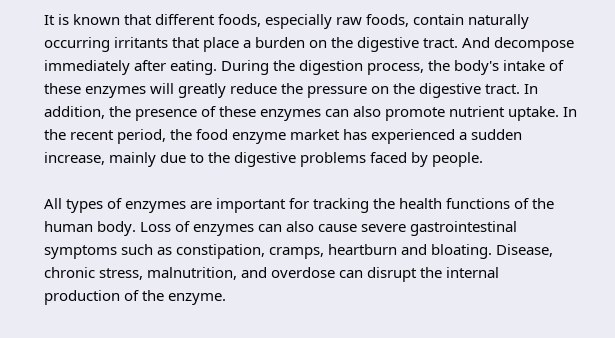It is known that different foods, especially raw foods, contain naturally occurring irritants that place a burden on the digestive tract. And decompose immediately after eating. During the digestion process, the body's intake of these enzymes will greatly reduce the pressure on the digestive tract. In addition, the presence of these enzymes can also promote nutrient uptake. In the recent period, the food enzyme market has experienced a sudden increase, mainly due to the digestive problems faced by people.

All types of enzymes are important for tracking the health functions of the human body. Loss of enzymes can also cause severe gastrointestinal symptoms such as constipation, cramps, heartburn and bloating. Disease, chronic stress, malnutrition, and overdose can disrupt the internal production of the enzyme.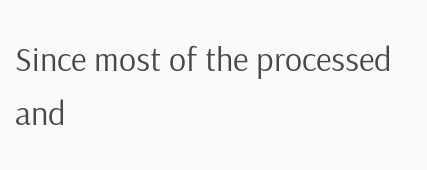Since most of the processed and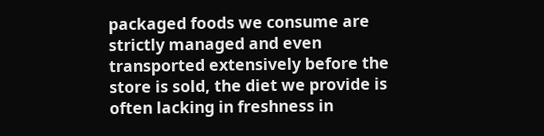packaged foods we consume are strictly managed and even transported extensively before the store is sold, the diet we provide is often lacking in freshness in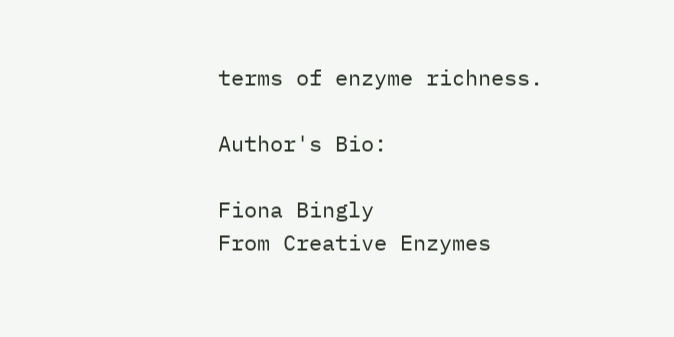terms of enzyme richness.

Author's Bio:

Fiona Bingly
From Creative Enzymes